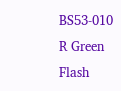BS53-010 R Green Flash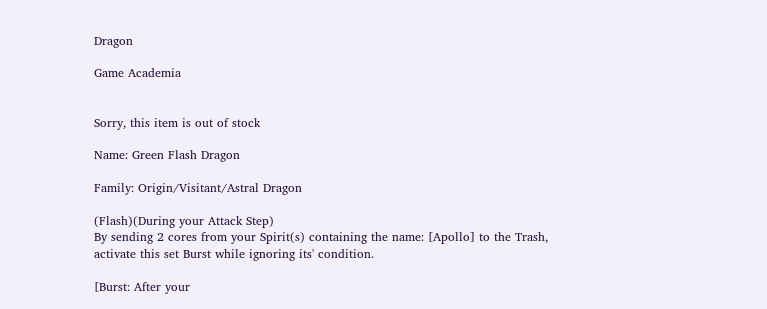Dragon

Game Academia


Sorry, this item is out of stock

Name: Green Flash Dragon

Family: Origin/Visitant/Astral Dragon

(Flash)(During your Attack Step)
By sending 2 cores from your Spirit(s) containing the name: [Apollo] to the Trash, activate this set Burst while ignoring its' condition.

[Burst: After your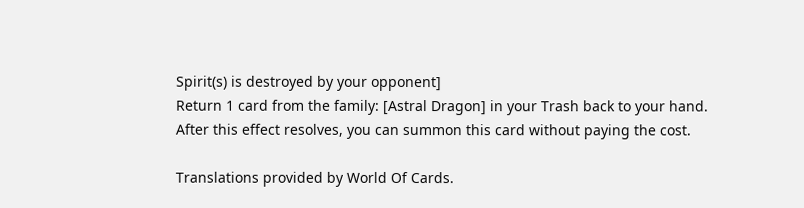Spirit(s) is destroyed by your opponent]
Return 1 card from the family: [Astral Dragon] in your Trash back to your hand.
After this effect resolves, you can summon this card without paying the cost.

Translations provided by World Of Cards.